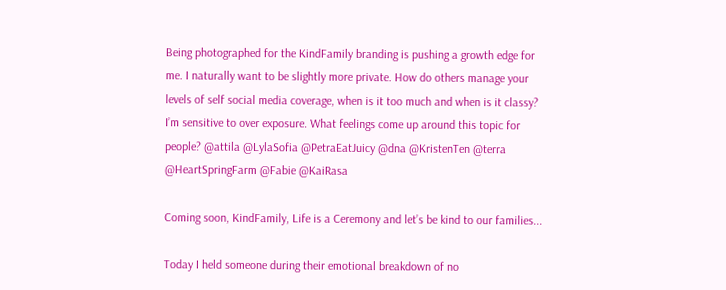Being photographed for the KindFamily branding is pushing a growth edge for me. I naturally want to be slightly more private. How do others manage your levels of self social media coverage, when is it too much and when is it classy? I’m sensitive to over exposure. What feelings come up around this topic for people? @attila @LylaSofia @PetraEatJuicy @dna @KristenTen @terra @HeartSpringFarm @Fabie @KaiRasa

Coming soon, KindFamily, Life is a Ceremony and let’s be kind to our families...

Today I held someone during their emotional breakdown of no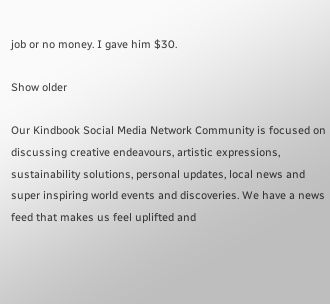job or no money. I gave him $30.

Show older

Our Kindbook Social Media Network Community is focused on discussing creative endeavours, artistic expressions, sustainability solutions, personal updates, local news and super inspiring world events and discoveries. We have a news feed that makes us feel uplifted and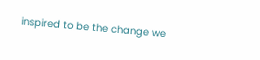inspired to be the change we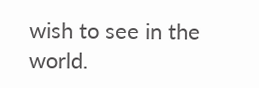wish to see in the world.